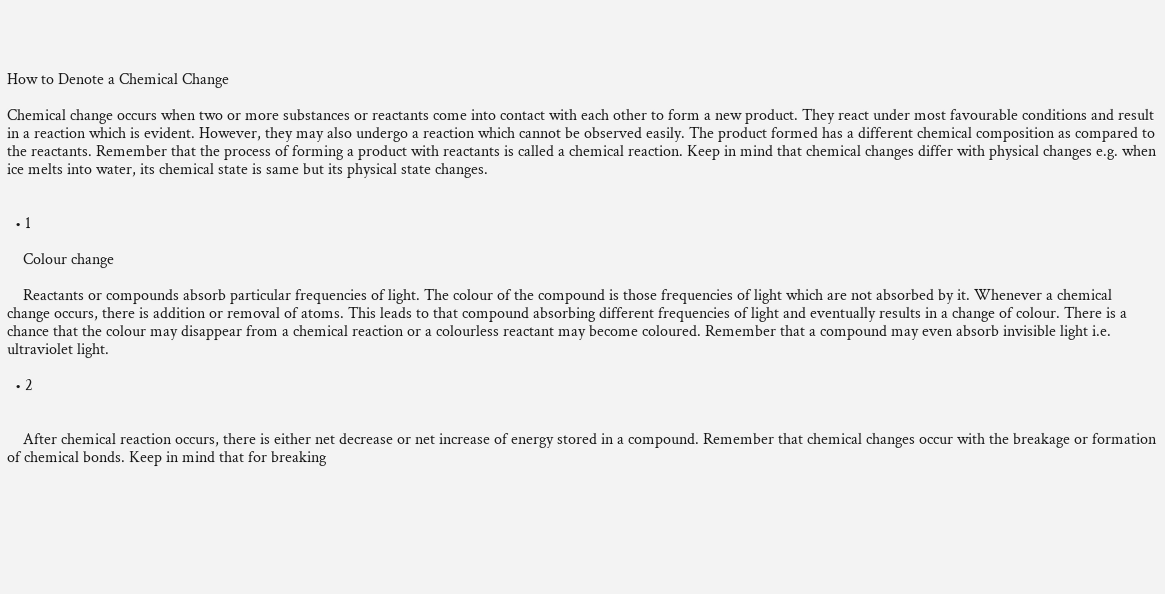How to Denote a Chemical Change

Chemical change occurs when two or more substances or reactants come into contact with each other to form a new product. They react under most favourable conditions and result in a reaction which is evident. However, they may also undergo a reaction which cannot be observed easily. The product formed has a different chemical composition as compared to the reactants. Remember that the process of forming a product with reactants is called a chemical reaction. Keep in mind that chemical changes differ with physical changes e.g. when ice melts into water, its chemical state is same but its physical state changes.


  • 1

    Colour change

    Reactants or compounds absorb particular frequencies of light. The colour of the compound is those frequencies of light which are not absorbed by it. Whenever a chemical change occurs, there is addition or removal of atoms. This leads to that compound absorbing different frequencies of light and eventually results in a change of colour. There is a chance that the colour may disappear from a chemical reaction or a colourless reactant may become coloured. Remember that a compound may even absorb invisible light i.e. ultraviolet light.

  • 2


    After chemical reaction occurs, there is either net decrease or net increase of energy stored in a compound. Remember that chemical changes occur with the breakage or formation of chemical bonds. Keep in mind that for breaking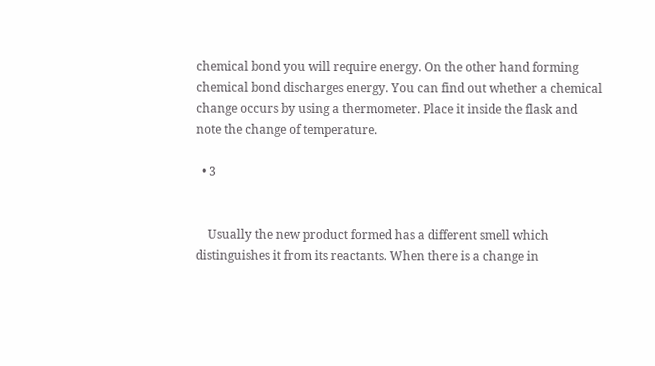chemical bond you will require energy. On the other hand forming chemical bond discharges energy. You can find out whether a chemical change occurs by using a thermometer. Place it inside the flask and note the change of temperature.

  • 3


    Usually the new product formed has a different smell which distinguishes it from its reactants. When there is a change in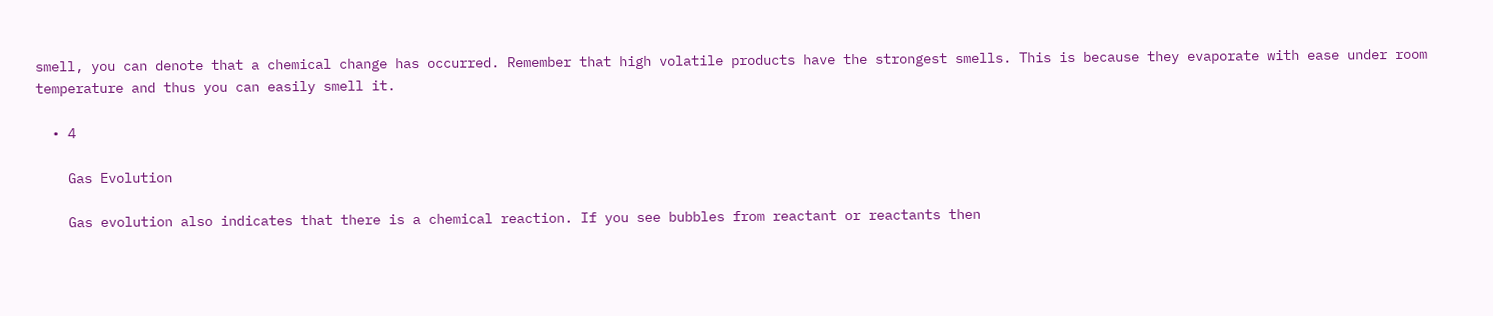smell, you can denote that a chemical change has occurred. Remember that high volatile products have the strongest smells. This is because they evaporate with ease under room temperature and thus you can easily smell it.

  • 4

    Gas Evolution

    Gas evolution also indicates that there is a chemical reaction. If you see bubbles from reactant or reactants then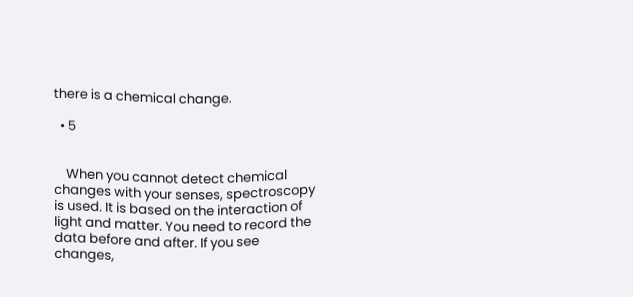there is a chemical change.

  • 5


    When you cannot detect chemical changes with your senses, spectroscopy is used. It is based on the interaction of light and matter. You need to record the data before and after. If you see changes,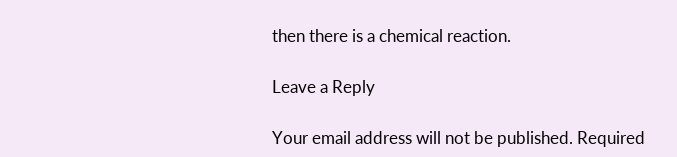then there is a chemical reaction.

Leave a Reply

Your email address will not be published. Required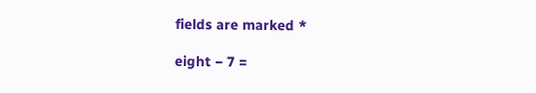fields are marked *

eight − 7 =